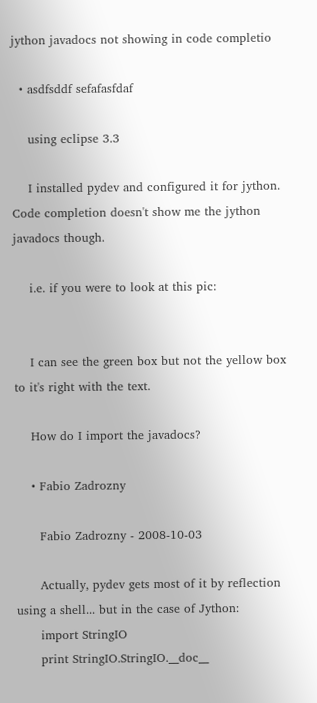jython javadocs not showing in code completio

  • asdfsddf sefafasfdaf

    using eclipse 3.3

    I installed pydev and configured it for jython.  Code completion doesn't show me the jython javadocs though.

    i.e. if you were to look at this pic:


    I can see the green box but not the yellow box to it's right with the text.

    How do I import the javadocs?

    • Fabio Zadrozny

      Fabio Zadrozny - 2008-10-03

      Actually, pydev gets most of it by reflection using a shell... but in the case of Jython:
      import StringIO
      print StringIO.StringIO.__doc__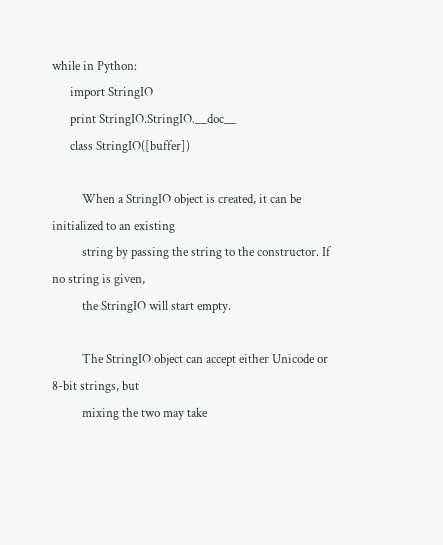while in Python:
      import StringIO
      print StringIO.StringIO.__doc__
      class StringIO([buffer])

          When a StringIO object is created, it can be initialized to an existing
          string by passing the string to the constructor. If no string is given,
          the StringIO will start empty.

          The StringIO object can accept either Unicode or 8-bit strings, but
          mixing the two may take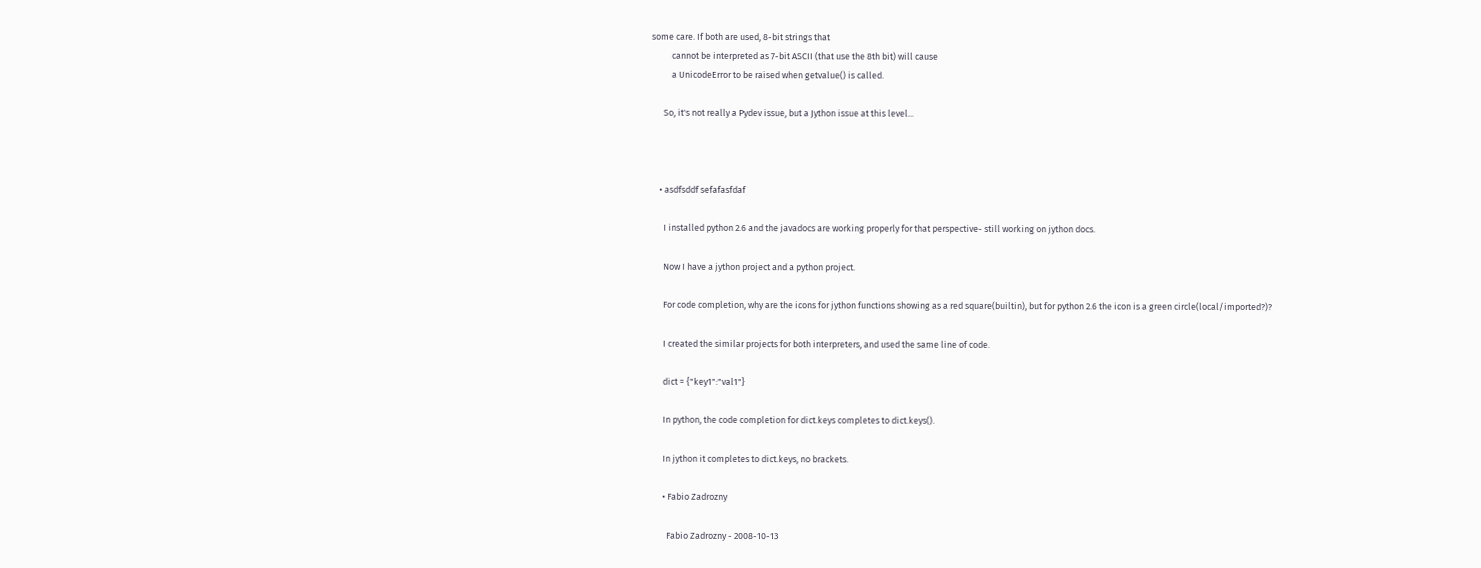some care. If both are used, 8-bit strings that
          cannot be interpreted as 7-bit ASCII (that use the 8th bit) will cause
          a UnicodeError to be raised when getvalue() is called.

      So, it's not really a Pydev issue, but a Jython issue at this level...



    • asdfsddf sefafasfdaf

      I installed python 2.6 and the javadocs are working properly for that perspective- still working on jython docs.

      Now I have a jython project and a python project.

      For code completion, why are the icons for jython functions showing as a red square(builtin), but for python 2.6 the icon is a green circle(local/imported?)?

      I created the similar projects for both interpreters, and used the same line of code.

      dict = {"key1":"val1"}

      In python, the code completion for dict.keys completes to dict.keys().

      In jython it completes to dict.keys, no brackets.

      • Fabio Zadrozny

        Fabio Zadrozny - 2008-10-13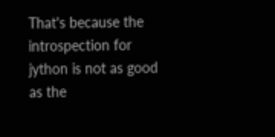That's because the introspection for jython is not as good as the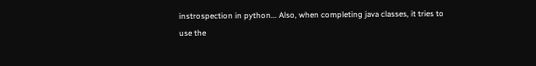instrospection in python... Also, when completing java classes, it tries to use the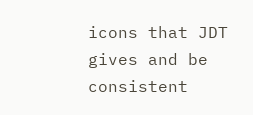icons that JDT gives and be consistent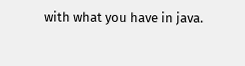with what you have in java.